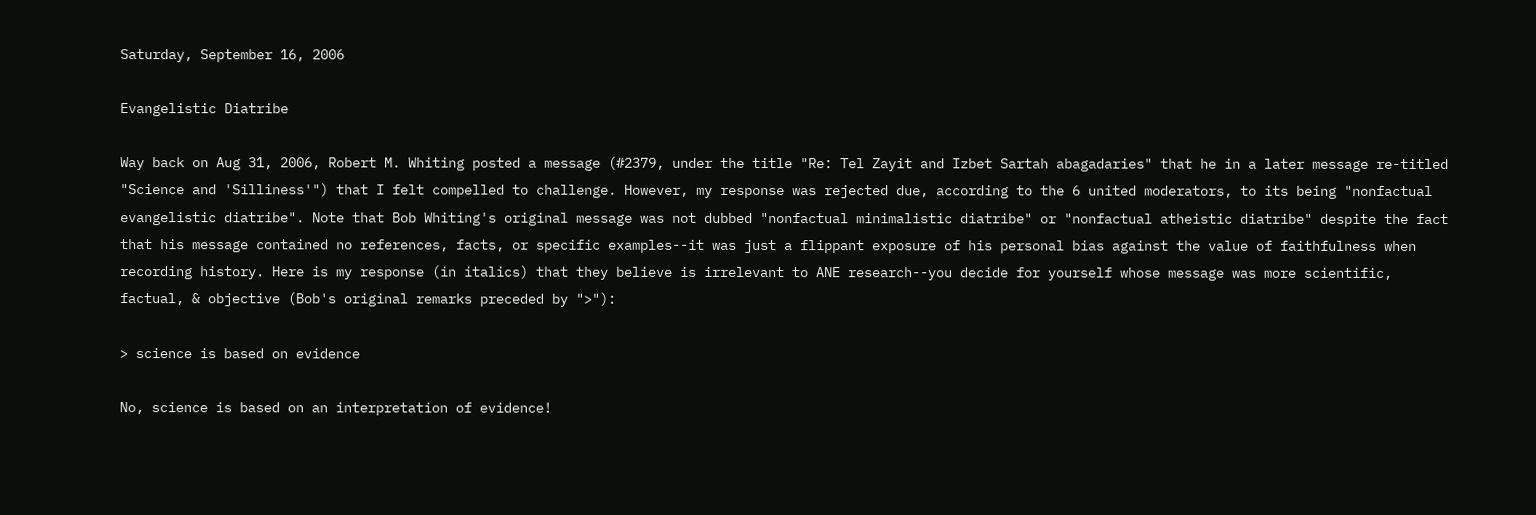Saturday, September 16, 2006

Evangelistic Diatribe

Way back on Aug 31, 2006, Robert M. Whiting posted a message (#2379, under the title "Re: Tel Zayit and Izbet Sartah abagadaries" that he in a later message re-titled "Science and 'Silliness'") that I felt compelled to challenge. However, my response was rejected due, according to the 6 united moderators, to its being "nonfactual evangelistic diatribe". Note that Bob Whiting's original message was not dubbed "nonfactual minimalistic diatribe" or "nonfactual atheistic diatribe" despite the fact that his message contained no references, facts, or specific examples--it was just a flippant exposure of his personal bias against the value of faithfulness when recording history. Here is my response (in italics) that they believe is irrelevant to ANE research--you decide for yourself whose message was more scientific, factual, & objective (Bob's original remarks preceded by ">"):

> science is based on evidence

No, science is based on an interpretation of evidence!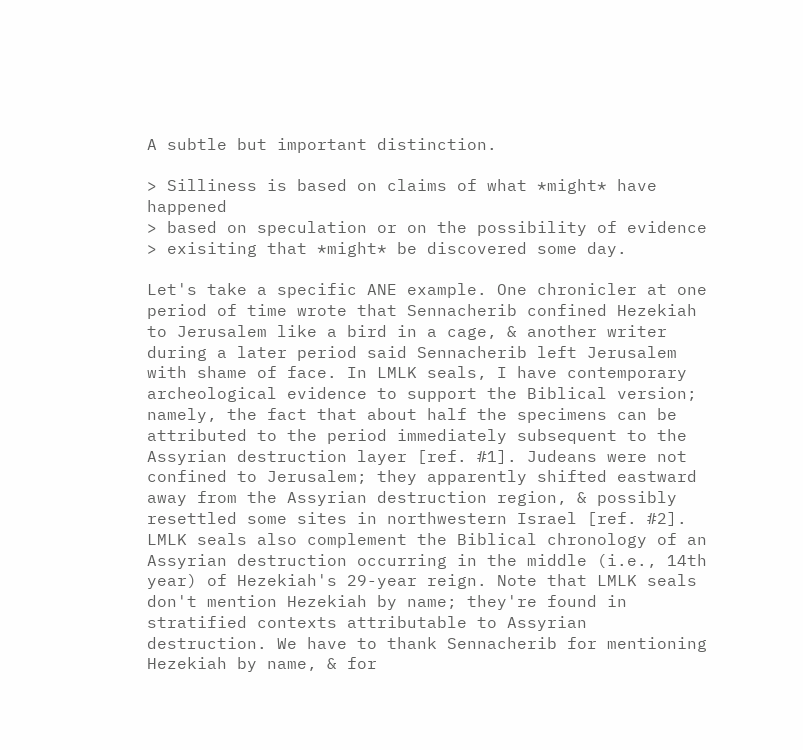A subtle but important distinction.

> Silliness is based on claims of what *might* have happened
> based on speculation or on the possibility of evidence
> exisiting that *might* be discovered some day.

Let's take a specific ANE example. One chronicler at one period of time wrote that Sennacherib confined Hezekiah to Jerusalem like a bird in a cage, & another writer during a later period said Sennacherib left Jerusalem with shame of face. In LMLK seals, I have contemporary archeological evidence to support the Biblical version; namely, the fact that about half the specimens can be attributed to the period immediately subsequent to the Assyrian destruction layer [ref. #1]. Judeans were not confined to Jerusalem; they apparently shifted eastward away from the Assyrian destruction region, & possibly resettled some sites in northwestern Israel [ref. #2]. LMLK seals also complement the Biblical chronology of an Assyrian destruction occurring in the middle (i.e., 14th year) of Hezekiah's 29-year reign. Note that LMLK seals don't mention Hezekiah by name; they're found in stratified contexts attributable to Assyrian destruction. We have to thank Sennacherib for mentioning Hezekiah by name, & for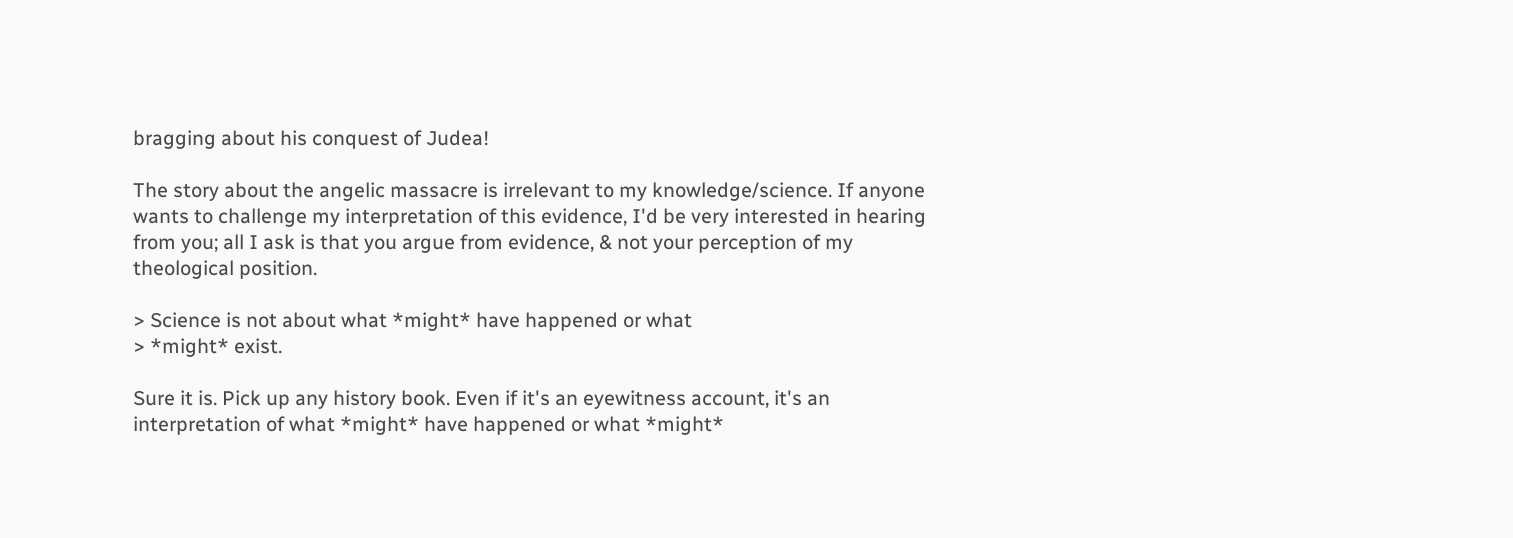bragging about his conquest of Judea!

The story about the angelic massacre is irrelevant to my knowledge/science. If anyone wants to challenge my interpretation of this evidence, I'd be very interested in hearing from you; all I ask is that you argue from evidence, & not your perception of my theological position.

> Science is not about what *might* have happened or what
> *might* exist.

Sure it is. Pick up any history book. Even if it's an eyewitness account, it's an interpretation of what *might* have happened or what *might*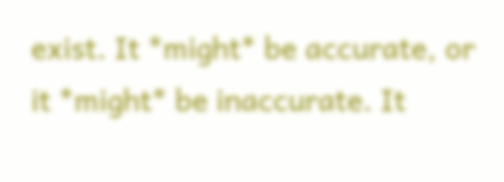exist. It *might* be accurate, or it *might* be inaccurate. It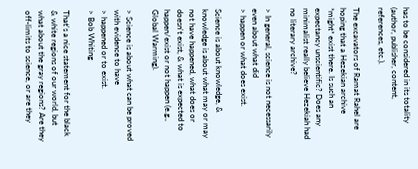has to be considered in its totality (author, publisher, content, references, etc.).

The excavators of Ramat Rahel are hoping that a Hezekian archive *might* exist there. Is such an expectancy unscientific? Does any minimalist really believe Hezekiah had no literary archive?

> In general, science is not necessarily even about what did
> happen or what does exist.

Science is about knowledge, & knowledge is about what may or may not have happened, what does or doesn't exist, & what is expected to happen/exist or not happen (e.g., Global Warming).

> Science is about what can be proved with evidence to have
> happened or to exist.
> Bob Whiting

That's a nice statement for the black & white regions of our world, but what about the gray regions? Are they off-limits to science, or are they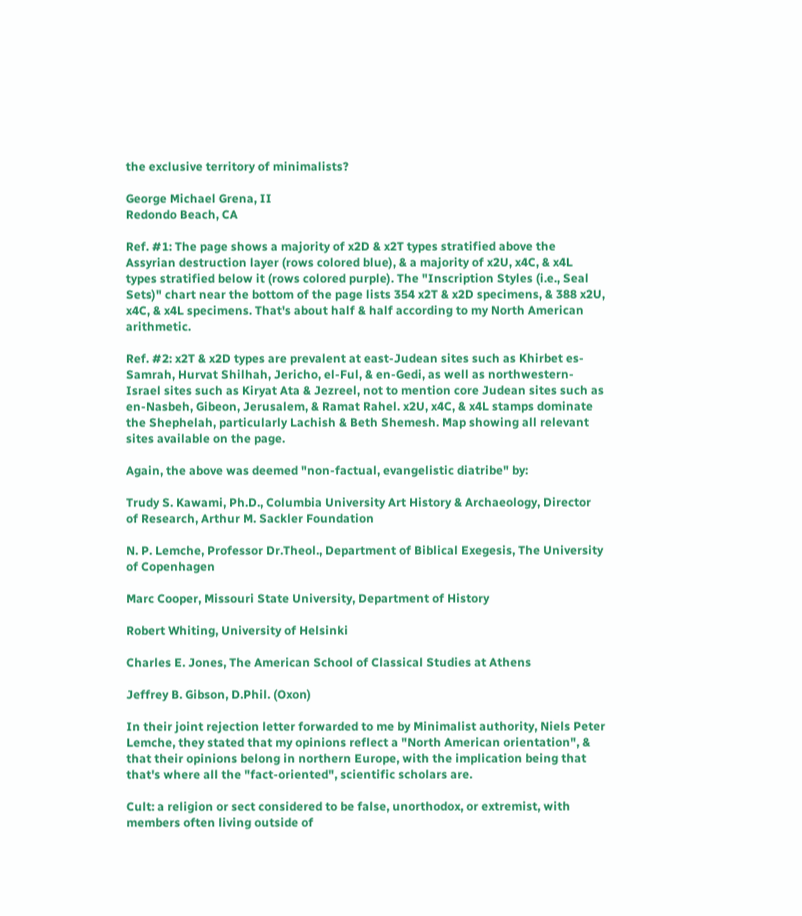the exclusive territory of minimalists?

George Michael Grena, II
Redondo Beach, CA

Ref. #1: The page shows a majority of x2D & x2T types stratified above the Assyrian destruction layer (rows colored blue), & a majority of x2U, x4C, & x4L types stratified below it (rows colored purple). The "Inscription Styles (i.e., Seal Sets)" chart near the bottom of the page lists 354 x2T & x2D specimens, & 388 x2U, x4C, & x4L specimens. That's about half & half according to my North American arithmetic.

Ref. #2: x2T & x2D types are prevalent at east-Judean sites such as Khirbet es-Samrah, Hurvat Shilhah, Jericho, el-Ful, & en-Gedi, as well as northwestern-Israel sites such as Kiryat Ata & Jezreel, not to mention core Judean sites such as en-Nasbeh, Gibeon, Jerusalem, & Ramat Rahel. x2U, x4C, & x4L stamps dominate the Shephelah, particularly Lachish & Beth Shemesh. Map showing all relevant sites available on the page.

Again, the above was deemed "non-factual, evangelistic diatribe" by:

Trudy S. Kawami, Ph.D., Columbia University Art History & Archaeology, Director of Research, Arthur M. Sackler Foundation

N. P. Lemche, Professor Dr.Theol., Department of Biblical Exegesis, The University of Copenhagen

Marc Cooper, Missouri State University, Department of History

Robert Whiting, University of Helsinki

Charles E. Jones, The American School of Classical Studies at Athens

Jeffrey B. Gibson, D.Phil. (Oxon)

In their joint rejection letter forwarded to me by Minimalist authority, Niels Peter Lemche, they stated that my opinions reflect a "North American orientation", & that their opinions belong in northern Europe, with the implication being that that's where all the "fact-oriented", scientific scholars are.

Cult: a religion or sect considered to be false, unorthodox, or extremist, with members often living outside of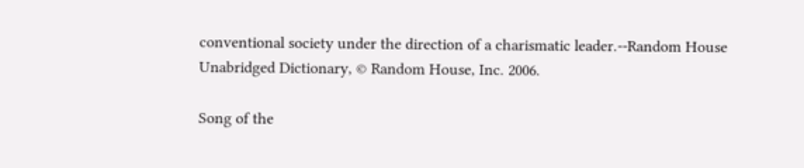conventional society under the direction of a charismatic leader.--Random House Unabridged Dictionary, © Random House, Inc. 2006.

Song of the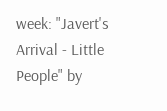week: "Javert's Arrival - Little People" by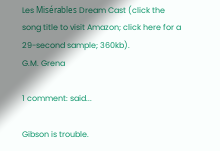Les Misérables Dream Cast (click the song title to visit Amazon; click here for a 29-second sample; 360kb).
G.M. Grena

1 comment: said...

Gibson is trouble.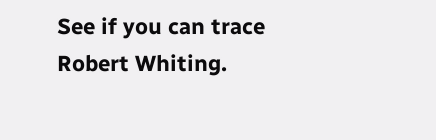See if you can trace Robert Whiting.